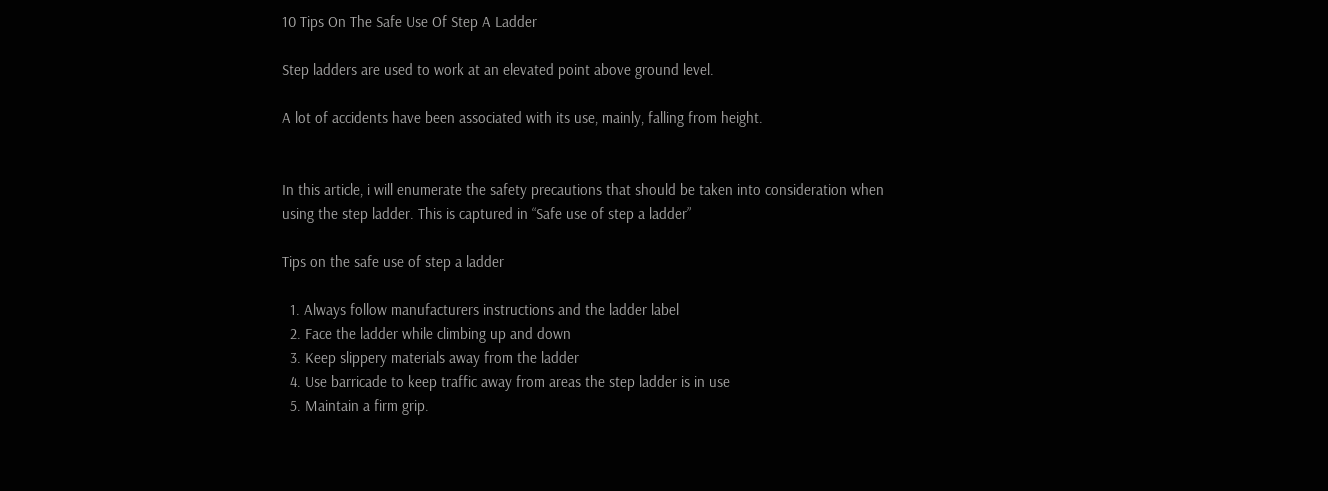10 Tips On The Safe Use Of Step A Ladder

Step ladders are used to work at an elevated point above ground level.

A lot of accidents have been associated with its use, mainly, falling from height.


In this article, i will enumerate the safety precautions that should be taken into consideration when using the step ladder. This is captured in “Safe use of step a ladder”

Tips on the safe use of step a ladder

  1. Always follow manufacturers instructions and the ladder label
  2. Face the ladder while climbing up and down
  3. Keep slippery materials away from the ladder
  4. Use barricade to keep traffic away from areas the step ladder is in use
  5. Maintain a firm grip.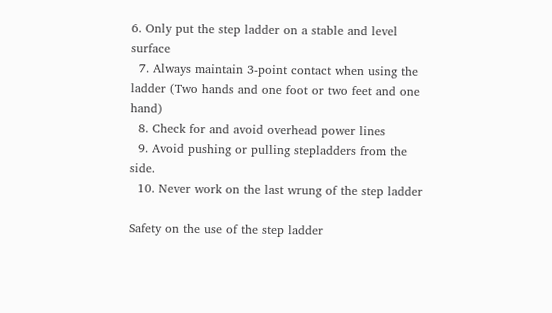6. Only put the step ladder on a stable and level surface
  7. Always maintain 3-point contact when using the ladder (Two hands and one foot or two feet and one hand)
  8. Check for and avoid overhead power lines
  9. Avoid pushing or pulling stepladders from the side.
  10. Never work on the last wrung of the step ladder

Safety on the use of the step ladder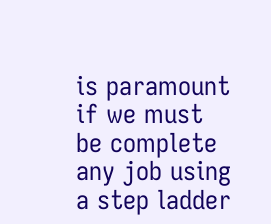is paramount if we must be complete any job using a step ladder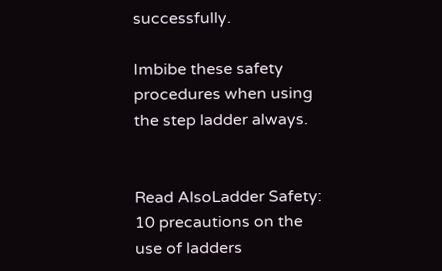successfully.

Imbibe these safety procedures when using the step ladder always.


Read AlsoLadder Safety: 10 precautions on the use of ladders